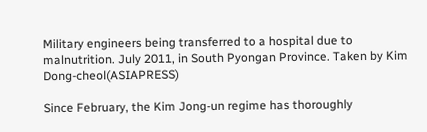Military engineers being transferred to a hospital due to malnutrition. July 2011, in South Pyongan Province. Taken by Kim Dong-cheol(ASIAPRESS)

Since February, the Kim Jong-un regime has thoroughly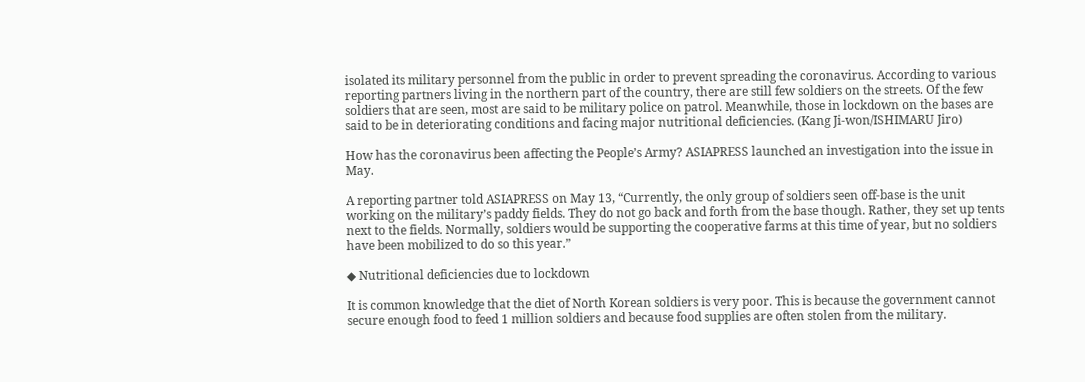isolated its military personnel from the public in order to prevent spreading the coronavirus. According to various reporting partners living in the northern part of the country, there are still few soldiers on the streets. Of the few soldiers that are seen, most are said to be military police on patrol. Meanwhile, those in lockdown on the bases are said to be in deteriorating conditions and facing major nutritional deficiencies. (Kang Ji-won/ISHIMARU Jiro)

How has the coronavirus been affecting the People’s Army? ASIAPRESS launched an investigation into the issue in May.

A reporting partner told ASIAPRESS on May 13, “Currently, the only group of soldiers seen off-base is the unit working on the military’s paddy fields. They do not go back and forth from the base though. Rather, they set up tents next to the fields. Normally, soldiers would be supporting the cooperative farms at this time of year, but no soldiers have been mobilized to do so this year.”

◆ Nutritional deficiencies due to lockdown

It is common knowledge that the diet of North Korean soldiers is very poor. This is because the government cannot secure enough food to feed 1 million soldiers and because food supplies are often stolen from the military.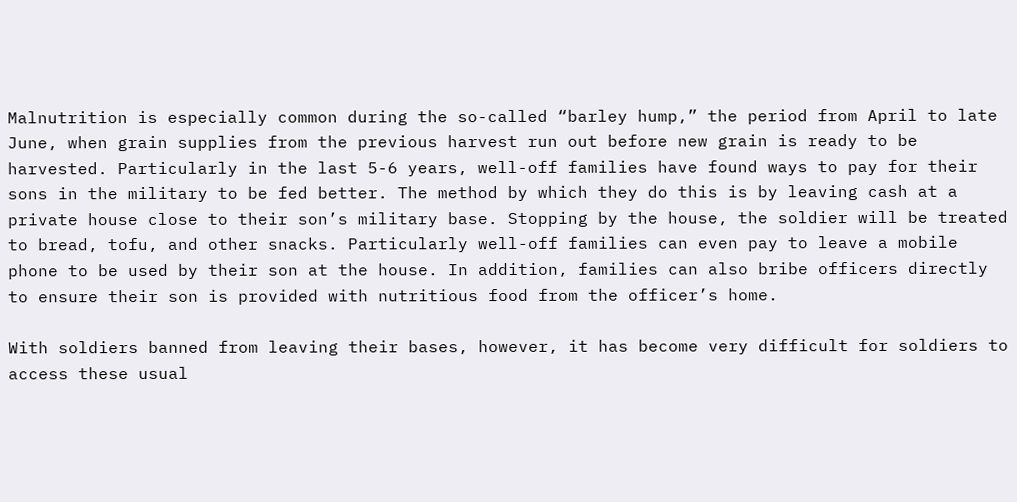Malnutrition is especially common during the so-called “barley hump,” the period from April to late June, when grain supplies from the previous harvest run out before new grain is ready to be harvested. Particularly in the last 5-6 years, well-off families have found ways to pay for their sons in the military to be fed better. The method by which they do this is by leaving cash at a private house close to their son’s military base. Stopping by the house, the soldier will be treated to bread, tofu, and other snacks. Particularly well-off families can even pay to leave a mobile phone to be used by their son at the house. In addition, families can also bribe officers directly to ensure their son is provided with nutritious food from the officer’s home.

With soldiers banned from leaving their bases, however, it has become very difficult for soldiers to access these usual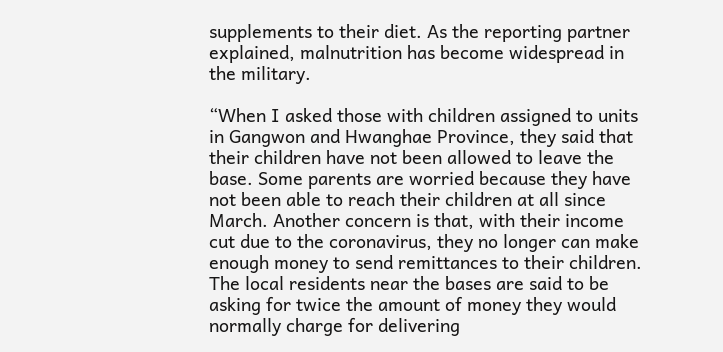supplements to their diet. As the reporting partner explained, malnutrition has become widespread in the military.

“When I asked those with children assigned to units in Gangwon and Hwanghae Province, they said that their children have not been allowed to leave the base. Some parents are worried because they have not been able to reach their children at all since March. Another concern is that, with their income cut due to the coronavirus, they no longer can make enough money to send remittances to their children. The local residents near the bases are said to be asking for twice the amount of money they would normally charge for delivering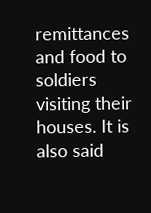remittances and food to soldiers visiting their houses. It is also said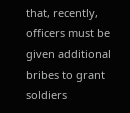that, recently, officers must be given additional bribes to grant soldiers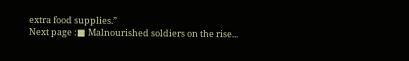extra food supplies.”
Next page :■ Malnourished soldiers on the rise...